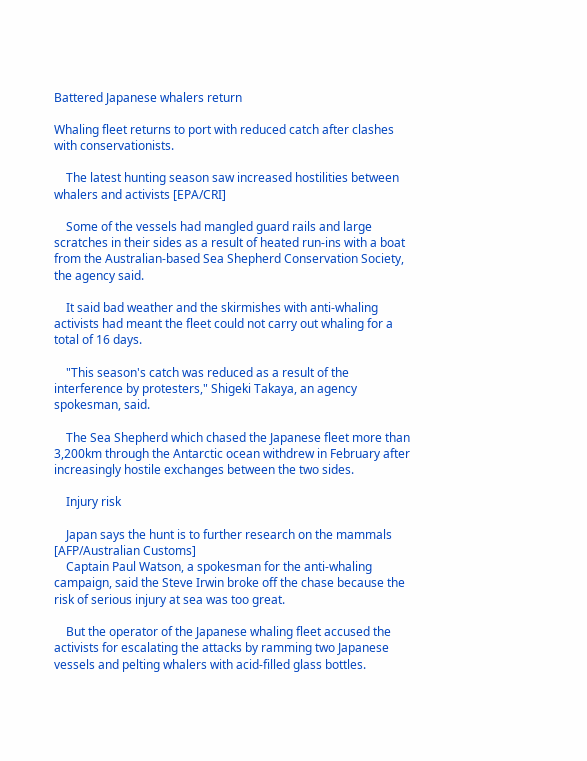Battered Japanese whalers return

Whaling fleet returns to port with reduced catch after clashes with conservationists.

    The latest hunting season saw increased hostilities between whalers and activists [EPA/CRI]

    Some of the vessels had mangled guard rails and large scratches in their sides as a result of heated run-ins with a boat from the Australian-based Sea Shepherd Conservation Society, the agency said.

    It said bad weather and the skirmishes with anti-whaling activists had meant the fleet could not carry out whaling for a total of 16 days.

    "This season's catch was reduced as a result of the interference by protesters," Shigeki Takaya, an agency spokesman, said.

    The Sea Shepherd which chased the Japanese fleet more than 3,200km through the Antarctic ocean withdrew in February after increasingly hostile exchanges between the two sides.

    Injury risk

    Japan says the hunt is to further research on the mammals [AFP/Australian Customs]
    Captain Paul Watson, a spokesman for the anti-whaling campaign, said the Steve Irwin broke off the chase because the risk of serious injury at sea was too great.

    But the operator of the Japanese whaling fleet accused the activists for escalating the attacks by ramming two Japanese vessels and pelting whalers with acid-filled glass bottles.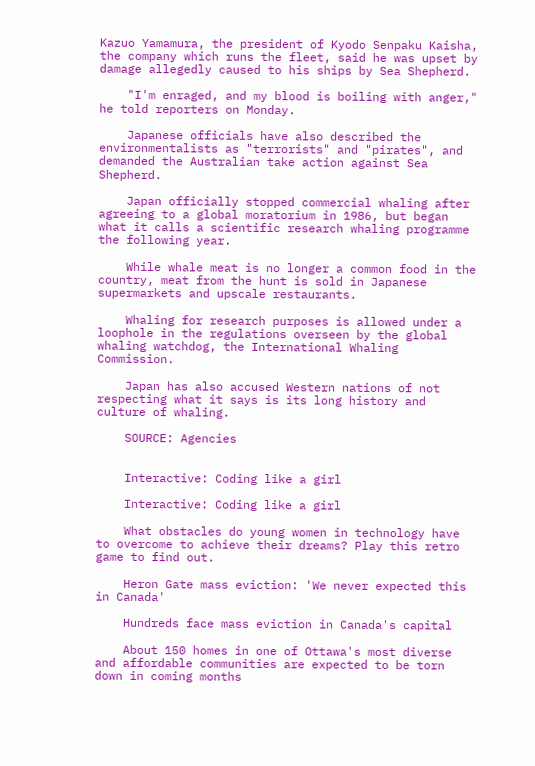Kazuo Yamamura, the president of Kyodo Senpaku Kaisha, the company which runs the fleet, said he was upset by damage allegedly caused to his ships by Sea Shepherd.

    "I'm enraged, and my blood is boiling with anger," he told reporters on Monday.

    Japanese officials have also described the environmentalists as "terrorists" and "pirates", and demanded the Australian take action against Sea Shepherd.

    Japan officially stopped commercial whaling after agreeing to a global moratorium in 1986, but began what it calls a scientific research whaling programme the following year.

    While whale meat is no longer a common food in the country, meat from the hunt is sold in Japanese supermarkets and upscale restaurants.

    Whaling for research purposes is allowed under a loophole in the regulations overseen by the global whaling watchdog, the International Whaling Commission.

    Japan has also accused Western nations of not respecting what it says is its long history and culture of whaling.

    SOURCE: Agencies


    Interactive: Coding like a girl

    Interactive: Coding like a girl

    What obstacles do young women in technology have to overcome to achieve their dreams? Play this retro game to find out.

    Heron Gate mass eviction: 'We never expected this in Canada'

    Hundreds face mass eviction in Canada's capital

    About 150 homes in one of Ottawa's most diverse and affordable communities are expected to be torn down in coming months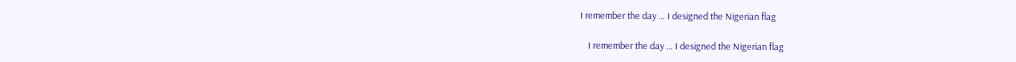I remember the day … I designed the Nigerian flag

    I remember the day … I designed the Nigerian flag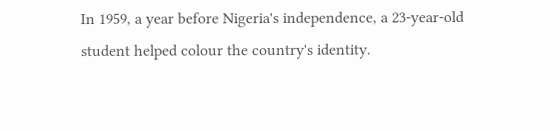In 1959, a year before Nigeria's independence, a 23-year-old student helped colour the country's identity.